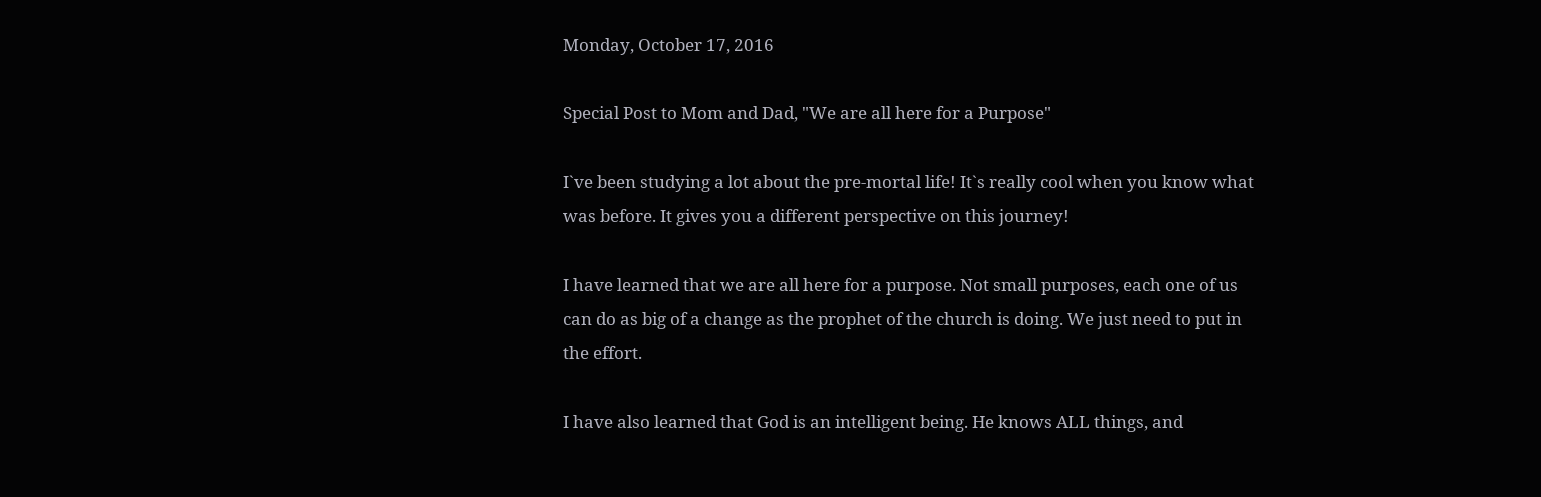Monday, October 17, 2016

Special Post to Mom and Dad, "We are all here for a Purpose"

I`ve been studying a lot about the pre-mortal life! It`s really cool when you know what was before. It gives you a different perspective on this journey!

I have learned that we are all here for a purpose. Not small purposes, each one of us can do as big of a change as the prophet of the church is doing. We just need to put in the effort.

I have also learned that God is an intelligent being. He knows ALL things, and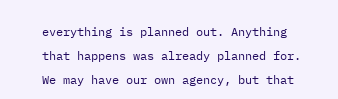everything is planned out. Anything that happens was already planned for. We may have our own agency, but that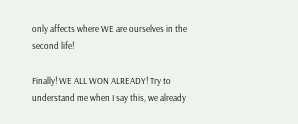only affects where WE are ourselves in the second life!

Finally! WE ALL WON ALREADY! Try to understand me when I say this, we already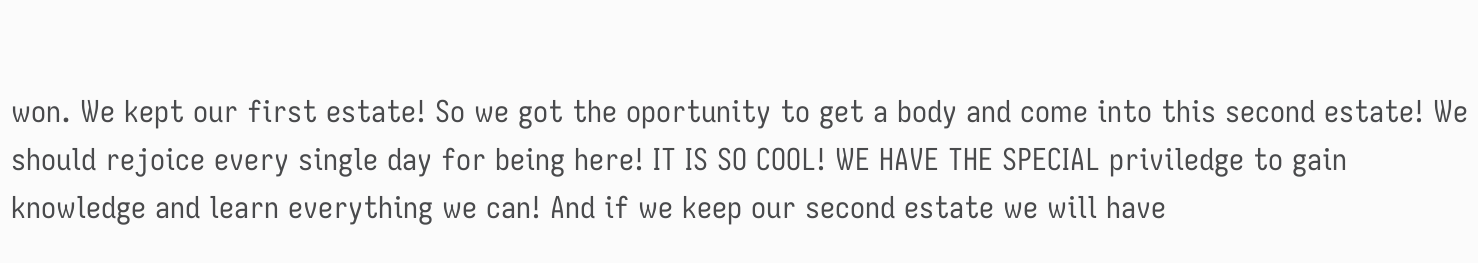won. We kept our first estate! So we got the oportunity to get a body and come into this second estate! We should rejoice every single day for being here! IT IS SO COOL! WE HAVE THE SPECIAL priviledge to gain knowledge and learn everything we can! And if we keep our second estate we will have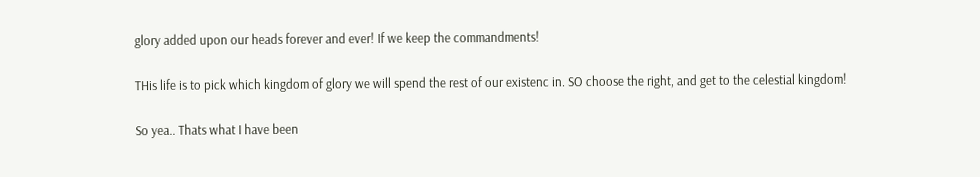glory added upon our heads forever and ever! If we keep the commandments!

THis life is to pick which kingdom of glory we will spend the rest of our existenc in. SO choose the right, and get to the celestial kingdom!

So yea.. Thats what I have been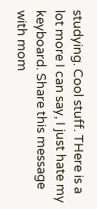studying. Cool stuff. THere is a lot more I can say, I just hate my keyboard. Share this message with mom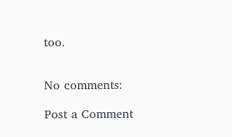too.


No comments:

Post a Comment